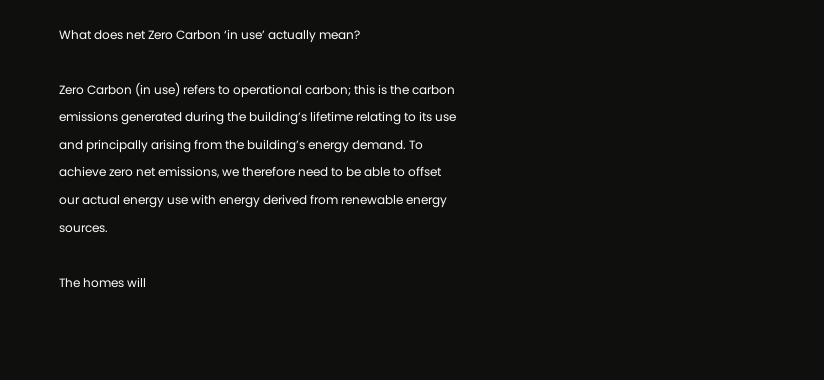What does net Zero Carbon ‘in use’ actually mean?

Zero Carbon (in use) refers to operational carbon; this is the carbon emissions generated during the building’s lifetime relating to its use and principally arising from the building’s energy demand. To achieve zero net emissions, we therefore need to be able to offset our actual energy use with energy derived from renewable energy sources.

The homes will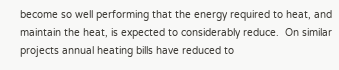become so well performing that the energy required to heat, and maintain the heat, is expected to considerably reduce.  On similar projects annual heating bills have reduced to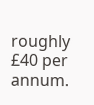roughly £40 per annum.